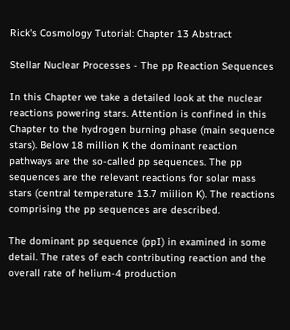Rick's Cosmology Tutorial: Chapter 13 Abstract

Stellar Nuclear Processes - The pp Reaction Sequences

In this Chapter we take a detailed look at the nuclear reactions powering stars. Attention is confined in this Chapter to the hydrogen burning phase (main sequence stars). Below 18 million K the dominant reaction pathways are the so-called pp sequences. The pp sequences are the relevant reactions for solar mass stars (central temperature 13.7 miilion K). The reactions comprising the pp sequences are described.

The dominant pp sequence (ppI) in examined in some detail. The rates of each contributing reaction and the overall rate of helium-4 production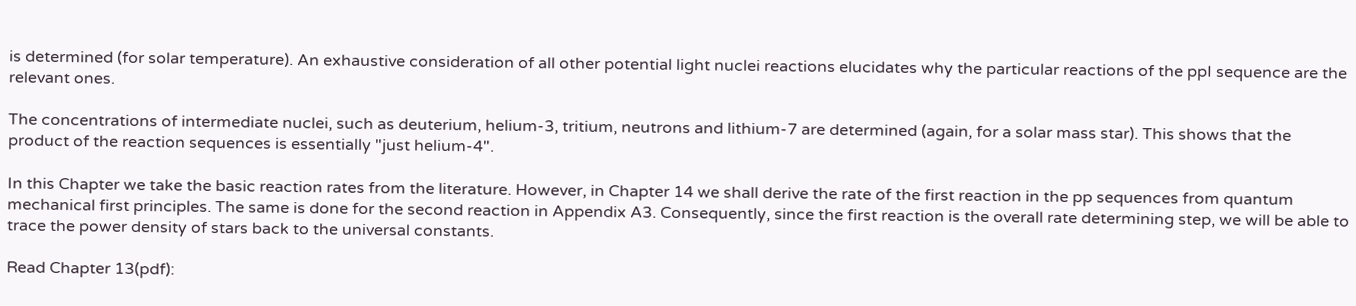is determined (for solar temperature). An exhaustive consideration of all other potential light nuclei reactions elucidates why the particular reactions of the ppI sequence are the relevant ones.

The concentrations of intermediate nuclei, such as deuterium, helium-3, tritium, neutrons and lithium-7 are determined (again, for a solar mass star). This shows that the product of the reaction sequences is essentially "just helium-4".

In this Chapter we take the basic reaction rates from the literature. However, in Chapter 14 we shall derive the rate of the first reaction in the pp sequences from quantum mechanical first principles. The same is done for the second reaction in Appendix A3. Consequently, since the first reaction is the overall rate determining step, we will be able to trace the power density of stars back to the universal constants.

Read Chapter 13(pdf):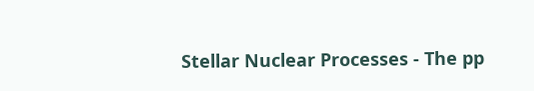Stellar Nuclear Processes - The pp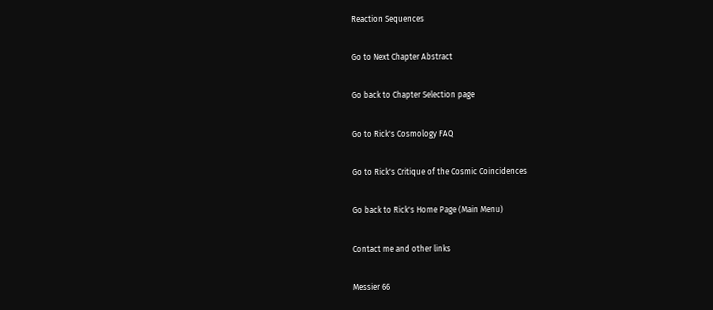Reaction Sequences

Go to Next Chapter Abstract

Go back to Chapter Selection page

Go to Rick's Cosmology FAQ

Go to Rick's Critique of the Cosmic Coincidences

Go back to Rick's Home Page (Main Menu)

Contact me and other links

Messier 66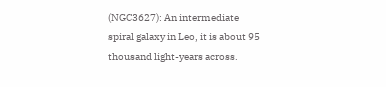(NGC3627): An intermediate spiral galaxy in Leo, it is about 95 thousand light-years across.